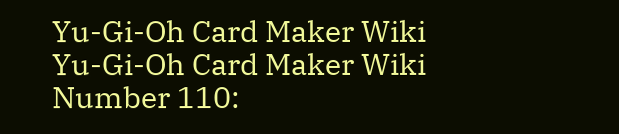Yu-Gi-Oh Card Maker Wiki
Yu-Gi-Oh Card Maker Wiki
Number 110: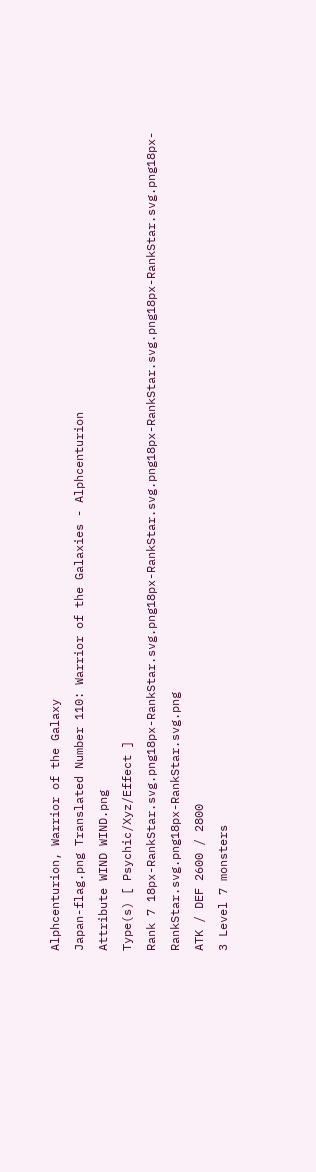Alphcenturion, Warrior of the Galaxy
Japan-flag.png Translated Number 110: Warrior of the Galaxies - Alphcenturion
Attribute WIND WIND.png
Type(s) [ Psychic/Xyz/Effect ]
Rank 7 18px-RankStar.svg.png18px-RankStar.svg.png18px-RankStar.svg.png18px-RankStar.svg.png18px-RankStar.svg.png18px-RankStar.svg.png18px-RankStar.svg.png
ATK / DEF 2600 / 2800
3 Level 7 monsters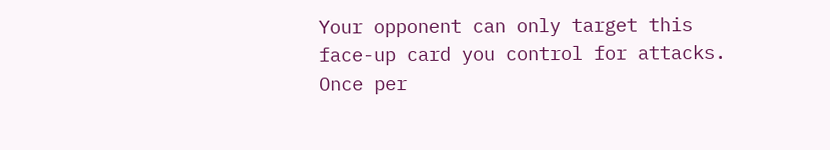Your opponent can only target this face-up card you control for attacks. Once per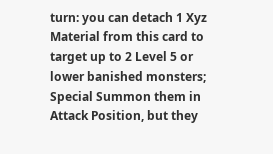turn: you can detach 1 Xyz Material from this card to target up to 2 Level 5 or lower banished monsters; Special Summon them in Attack Position, but they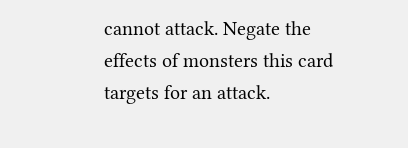cannot attack. Negate the effects of monsters this card targets for an attack.